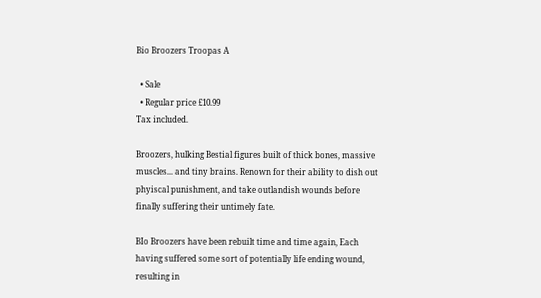Bio Broozers Troopas A

  • Sale
  • Regular price £10.99
Tax included.

Broozers, hulking Bestial figures built of thick bones, massive muscles... and tiny brains. Renown for their ability to dish out phyiscal punishment, and take outlandish wounds before finally suffering their untimely fate.

BIo Broozers have been rebuilt time and time again, Each having suffered some sort of potentially life ending wound, resulting in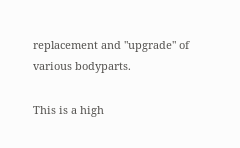replacement and "upgrade" of various bodyparts.

This is a high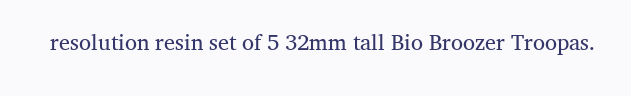resolution resin set of 5 32mm tall Bio Broozer Troopas.